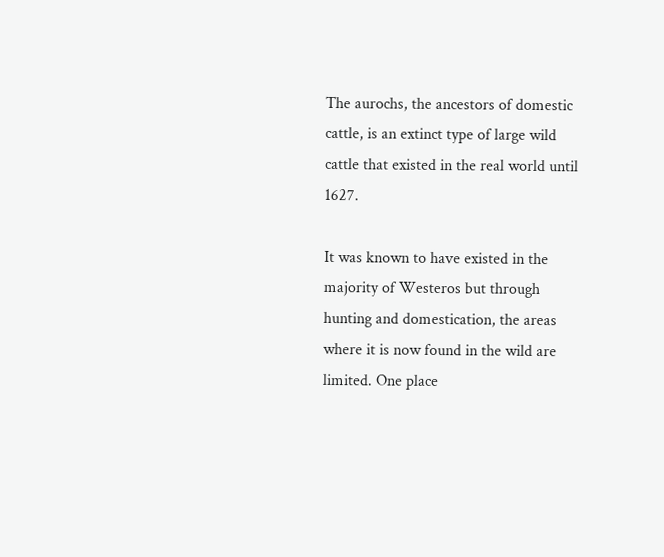The aurochs, the ancestors of domestic cattle, is an extinct type of large wild cattle that existed in the real world until 1627.

It was known to have existed in the majority of Westeros but through hunting and domestication, the areas where it is now found in the wild are limited. One place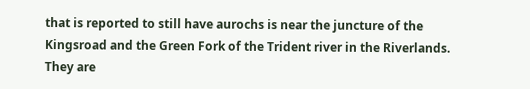that is reported to still have aurochs is near the juncture of the Kingsroad and the Green Fork of the Trident river in the Riverlands. They are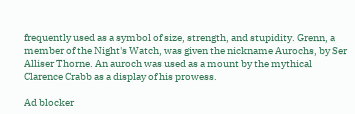frequently used as a symbol of size, strength, and stupidity. Grenn, a member of the Night's Watch, was given the nickname Aurochs, by Ser Alliser Thorne. An auroch was used as a mount by the mythical Clarence Crabb as a display of his prowess.

Ad blocker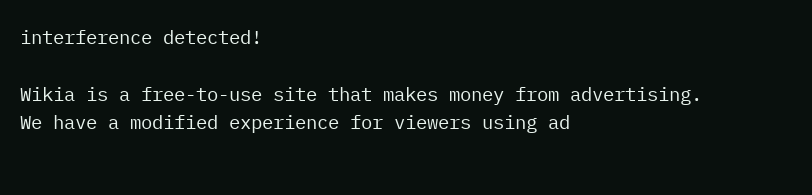interference detected!

Wikia is a free-to-use site that makes money from advertising. We have a modified experience for viewers using ad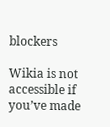blockers

Wikia is not accessible if you’ve made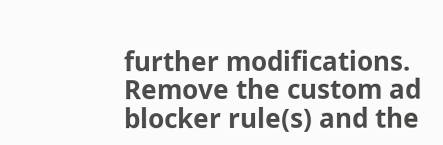further modifications. Remove the custom ad blocker rule(s) and the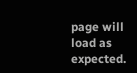page will load as expected.